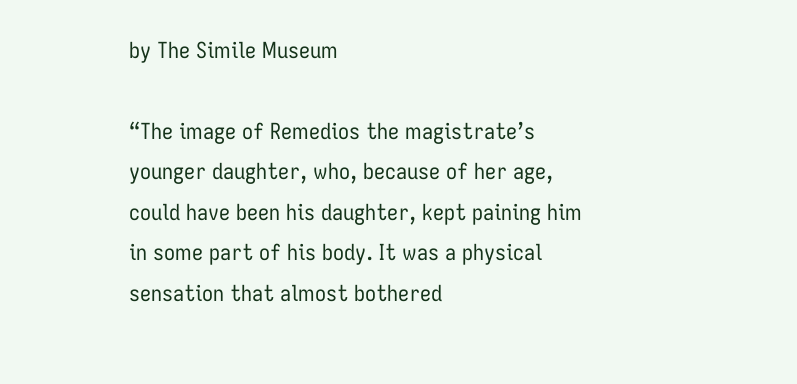by The Simile Museum

“The image of Remedios the magistrate’s younger daughter, who, because of her age, could have been his daughter, kept paining him in some part of his body. It was a physical sensation that almost bothered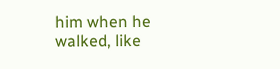him when he walked, like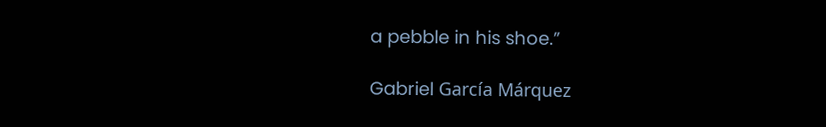a pebble in his shoe.”

Gabriel García Márquez